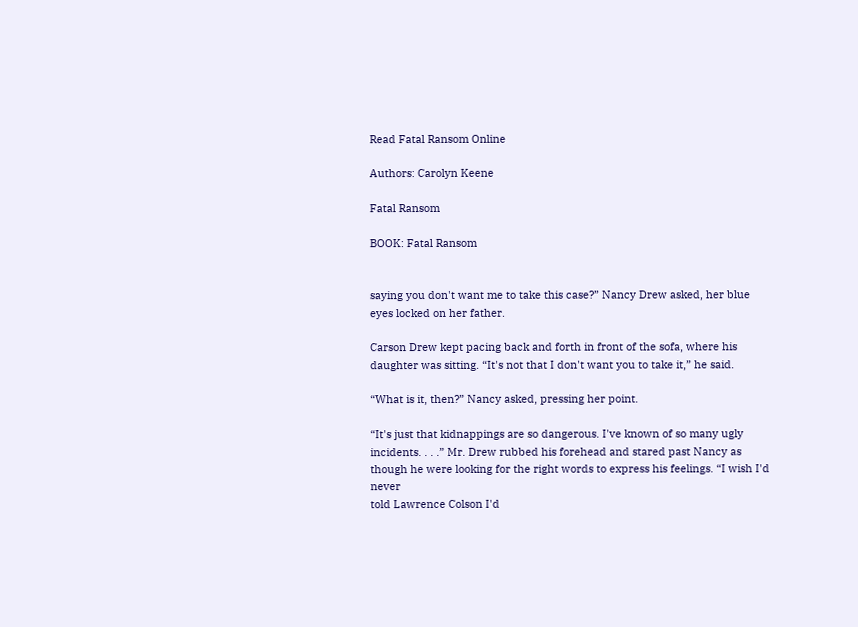Read Fatal Ransom Online

Authors: Carolyn Keene

Fatal Ransom

BOOK: Fatal Ransom


saying you don't want me to take this case?” Nancy Drew asked, her blue eyes locked on her father.

Carson Drew kept pacing back and forth in front of the sofa, where his daughter was sitting. “It's not that I don't want you to take it,” he said.

“What is it, then?” Nancy asked, pressing her point.

“It's just that kidnappings are so dangerous. I've known of so many ugly incidents. . . .” Mr. Drew rubbed his forehead and stared past Nancy as though he were looking for the right words to express his feelings. “I wish I'd never
told Lawrence Colson I'd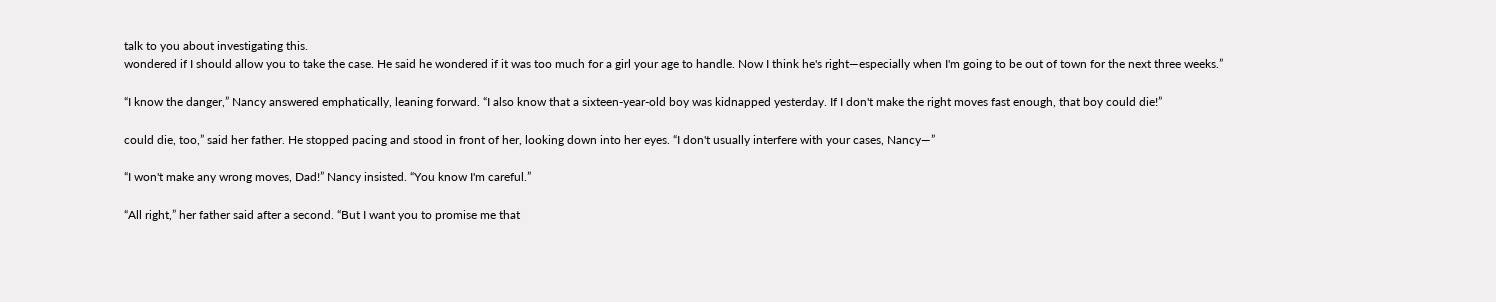talk to you about investigating this.
wondered if I should allow you to take the case. He said he wondered if it was too much for a girl your age to handle. Now I think he's right—especially when I'm going to be out of town for the next three weeks.”

“I know the danger,” Nancy answered emphatically, leaning forward. “I also know that a sixteen-year-old boy was kidnapped yesterday. If I don't make the right moves fast enough, that boy could die!”

could die, too,” said her father. He stopped pacing and stood in front of her, looking down into her eyes. “I don't usually interfere with your cases, Nancy—”

“I won't make any wrong moves, Dad!” Nancy insisted. “You know I'm careful.”

“All right,” her father said after a second. “But I want you to promise me that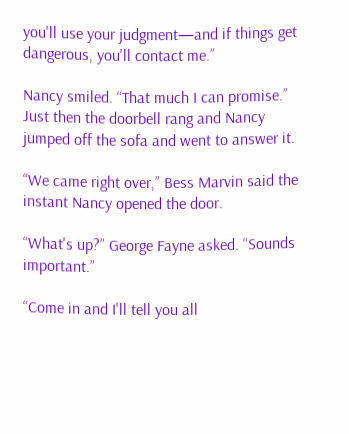you'll use your judgment—and if things get dangerous, you'll contact me.”

Nancy smiled. “That much I can promise.” Just then the doorbell rang and Nancy jumped off the sofa and went to answer it.

“We came right over,” Bess Marvin said the instant Nancy opened the door.

“What's up?” George Fayne asked. “Sounds important.”

“Come in and I'll tell you all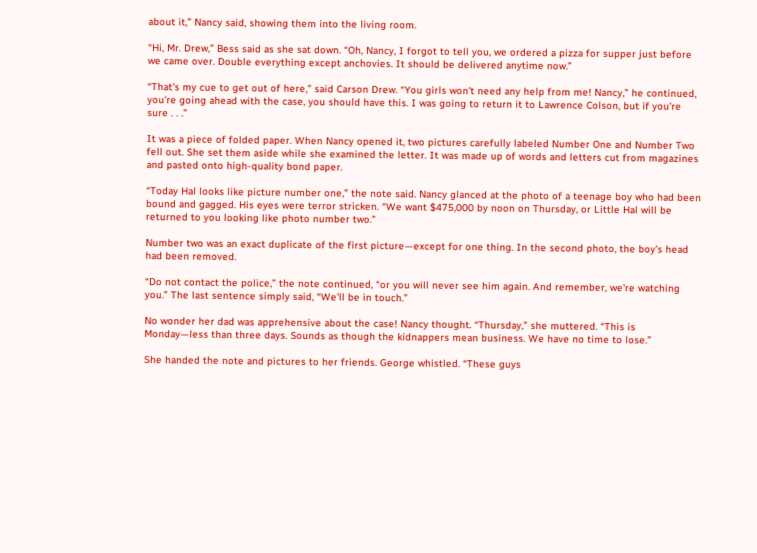about it,” Nancy said, showing them into the living room.

“Hi, Mr. Drew,” Bess said as she sat down. “Oh, Nancy, I forgot to tell you, we ordered a pizza for supper just before we came over. Double everything except anchovies. It should be delivered anytime now.”

“That's my cue to get out of here,” said Carson Drew. “You girls won't need any help from me! Nancy,” he continued,
you're going ahead with the case, you should have this. I was going to return it to Lawrence Colson, but if you're sure . . .”

It was a piece of folded paper. When Nancy opened it, two pictures carefully labeled Number One and Number Two fell out. She set them aside while she examined the letter. It was made up of words and letters cut from magazines and pasted onto high-quality bond paper.

“Today Hal looks like picture number one,” the note said. Nancy glanced at the photo of a teenage boy who had been bound and gagged. His eyes were terror stricken. “We want $475,000 by noon on Thursday, or Little Hal will be returned to you looking like photo number two.”

Number two was an exact duplicate of the first picture—except for one thing. In the second photo, the boy's head had been removed.

“Do not contact the police,” the note continued, “or you will never see him again. And remember, we're watching you.” The last sentence simply said, “We'll be in touch.”

No wonder her dad was apprehensive about the case! Nancy thought. “Thursday,” she muttered. “This is Monday—less than three days. Sounds as though the kidnappers mean business. We have no time to lose.”

She handed the note and pictures to her friends. George whistled. “These guys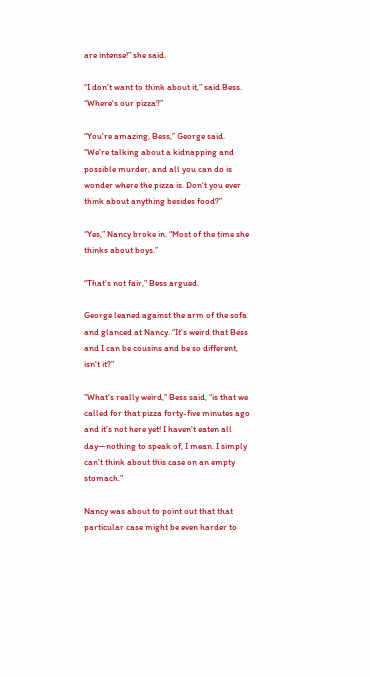are intense!” she said.

“I don't want to think about it,” said Bess. “Where's our pizza?”

“You're amazing, Bess,” George said. “We're talking about a kidnapping and possible murder, and all you can do is wonder where the pizza is. Don't you ever think about anything besides food?”

“Yes,” Nancy broke in. “Most of the time she thinks about boys.”

“That's not fair,” Bess argued.

George leaned against the arm of the sofa and glanced at Nancy. “It's weird that Bess and I can be cousins and be so different, isn't it?”

“What's really weird,” Bess said, “is that we called for that pizza forty-five minutes ago and it's not here yet! I haven't eaten all day—nothing to speak of, I mean. I simply can't think about this case on an empty stomach.”

Nancy was about to point out that that particular case might be even harder to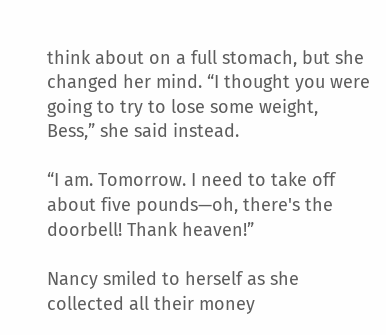think about on a full stomach, but she changed her mind. “I thought you were going to try to lose some weight, Bess,” she said instead.

“I am. Tomorrow. I need to take off about five pounds—oh, there's the doorbell! Thank heaven!”

Nancy smiled to herself as she collected all their money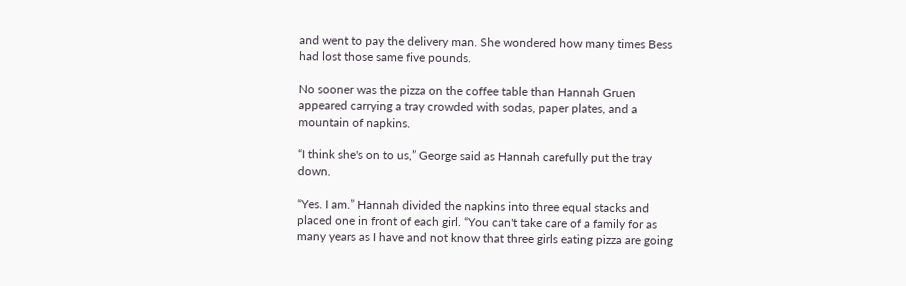and went to pay the delivery man. She wondered how many times Bess had lost those same five pounds.

No sooner was the pizza on the coffee table than Hannah Gruen appeared carrying a tray crowded with sodas, paper plates, and a mountain of napkins.

“I think she's on to us,” George said as Hannah carefully put the tray down.

“Yes. I am.” Hannah divided the napkins into three equal stacks and placed one in front of each girl. “You can't take care of a family for as many years as I have and not know that three girls eating pizza are going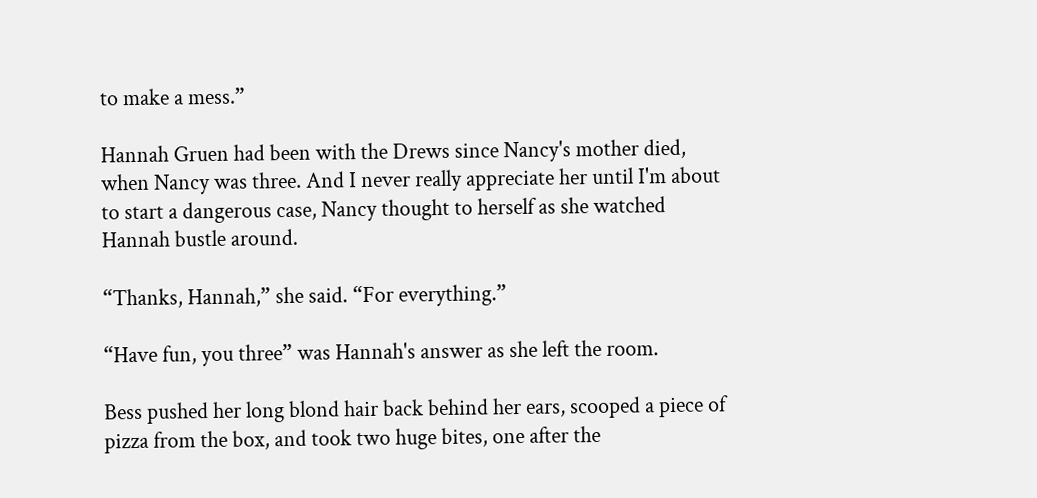to make a mess.”

Hannah Gruen had been with the Drews since Nancy's mother died, when Nancy was three. And I never really appreciate her until I'm about to start a dangerous case, Nancy thought to herself as she watched Hannah bustle around.

“Thanks, Hannah,” she said. “For everything.”

“Have fun, you three” was Hannah's answer as she left the room.

Bess pushed her long blond hair back behind her ears, scooped a piece of pizza from the box, and took two huge bites, one after the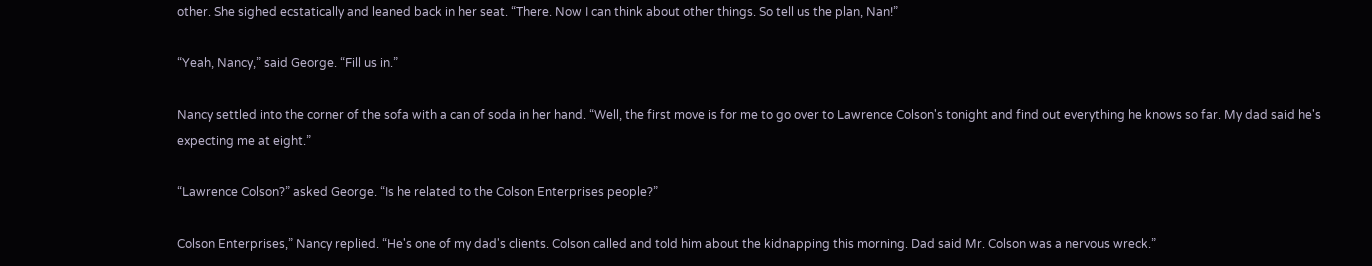other. She sighed ecstatically and leaned back in her seat. “There. Now I can think about other things. So tell us the plan, Nan!”

“Yeah, Nancy,” said George. “Fill us in.”

Nancy settled into the corner of the sofa with a can of soda in her hand. “Well, the first move is for me to go over to Lawrence Colson's tonight and find out everything he knows so far. My dad said he's expecting me at eight.”

“Lawrence Colson?” asked George. “Is he related to the Colson Enterprises people?”

Colson Enterprises,” Nancy replied. “He's one of my dad's clients. Colson called and told him about the kidnapping this morning. Dad said Mr. Colson was a nervous wreck.”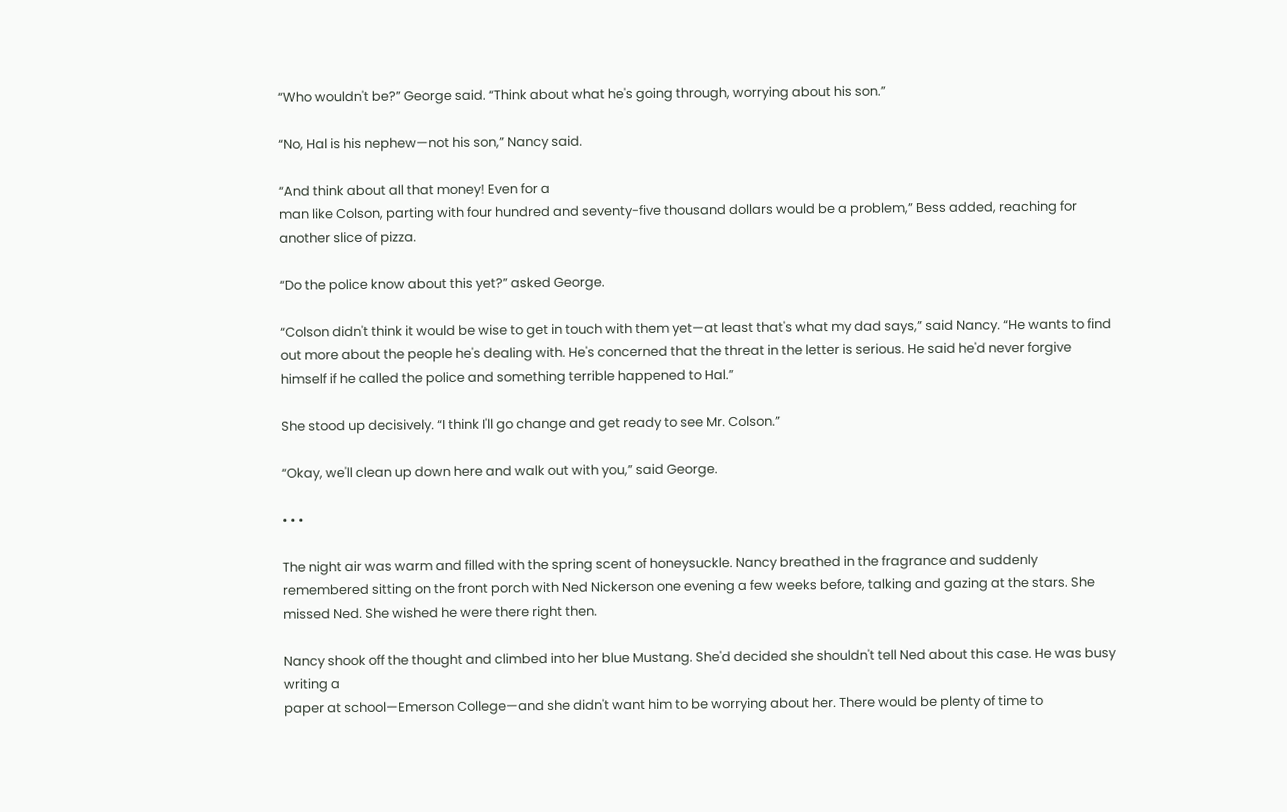“Who wouldn't be?” George said. “Think about what he's going through, worrying about his son.”

“No, Hal is his nephew—not his son,” Nancy said.

“And think about all that money! Even for a
man like Colson, parting with four hundred and seventy-five thousand dollars would be a problem,” Bess added, reaching for another slice of pizza.

“Do the police know about this yet?” asked George.

“Colson didn't think it would be wise to get in touch with them yet—at least that's what my dad says,” said Nancy. “He wants to find out more about the people he's dealing with. He's concerned that the threat in the letter is serious. He said he'd never forgive himself if he called the police and something terrible happened to Hal.”

She stood up decisively. “I think I'll go change and get ready to see Mr. Colson.”

“Okay, we'll clean up down here and walk out with you,” said George.

• • •

The night air was warm and filled with the spring scent of honeysuckle. Nancy breathed in the fragrance and suddenly remembered sitting on the front porch with Ned Nickerson one evening a few weeks before, talking and gazing at the stars. She missed Ned. She wished he were there right then.

Nancy shook off the thought and climbed into her blue Mustang. She'd decided she shouldn't tell Ned about this case. He was busy writing a
paper at school—Emerson College—and she didn't want him to be worrying about her. There would be plenty of time to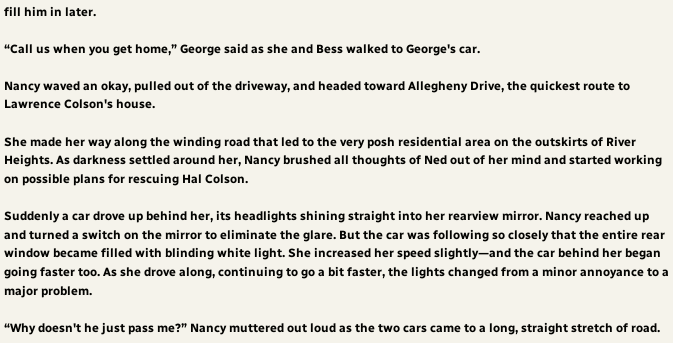fill him in later.

“Call us when you get home,” George said as she and Bess walked to George's car.

Nancy waved an okay, pulled out of the driveway, and headed toward Allegheny Drive, the quickest route to Lawrence Colson's house.

She made her way along the winding road that led to the very posh residential area on the outskirts of River Heights. As darkness settled around her, Nancy brushed all thoughts of Ned out of her mind and started working on possible plans for rescuing Hal Colson.

Suddenly a car drove up behind her, its headlights shining straight into her rearview mirror. Nancy reached up and turned a switch on the mirror to eliminate the glare. But the car was following so closely that the entire rear window became filled with blinding white light. She increased her speed slightly—and the car behind her began going faster too. As she drove along, continuing to go a bit faster, the lights changed from a minor annoyance to a major problem.

“Why doesn't he just pass me?” Nancy muttered out loud as the two cars came to a long, straight stretch of road.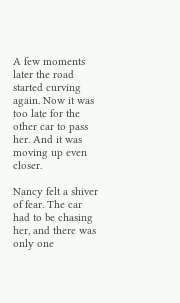A few moments later the road started curving
again. Now it was too late for the other car to pass her. And it was moving up even closer.

Nancy felt a shiver of fear. The car had to be chasing her, and there was only one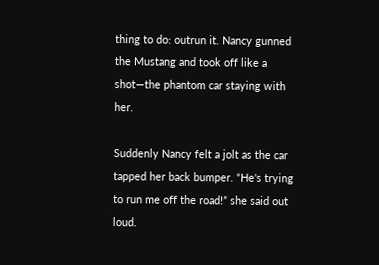thing to do: outrun it. Nancy gunned the Mustang and took off like a shot—the phantom car staying with her.

Suddenly Nancy felt a jolt as the car tapped her back bumper. “He's trying to run me off the road!” she said out loud.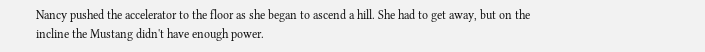Nancy pushed the accelerator to the floor as she began to ascend a hill. She had to get away, but on the incline the Mustang didn't have enough power.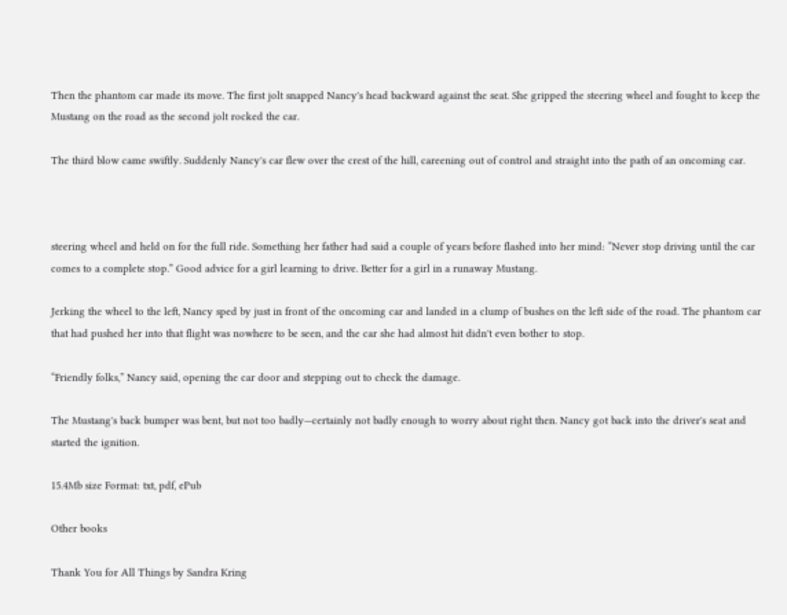Then the phantom car made its move. The first jolt snapped Nancy's head backward against the seat. She gripped the steering wheel and fought to keep the Mustang on the road as the second jolt rocked the car.

The third blow came swiftly. Suddenly Nancy's car flew over the crest of the hill, careening out of control and straight into the path of an oncoming car.



steering wheel and held on for the full ride. Something her father had said a couple of years before flashed into her mind: “Never stop driving until the car comes to a complete stop.” Good advice for a girl learning to drive. Better for a girl in a runaway Mustang.

Jerking the wheel to the left, Nancy sped by just in front of the oncoming car and landed in a clump of bushes on the left side of the road. The phantom car that had pushed her into that flight was nowhere to be seen, and the car she had almost hit didn't even bother to stop.

“Friendly folks,” Nancy said, opening the car door and stepping out to check the damage.

The Mustang's back bumper was bent, but not too badly—certainly not badly enough to worry about right then. Nancy got back into the driver's seat and started the ignition.

15.4Mb size Format: txt, pdf, ePub

Other books

Thank You for All Things by Sandra Kring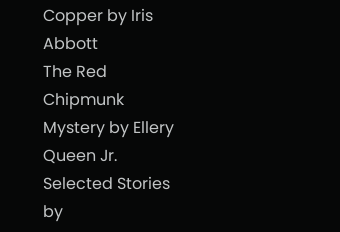Copper by Iris Abbott
The Red Chipmunk Mystery by Ellery Queen Jr.
Selected Stories by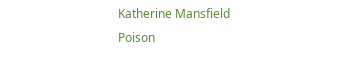Katherine Mansfield
Poison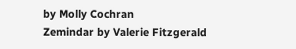by Molly Cochran
Zemindar by Valerie Fitzgerald